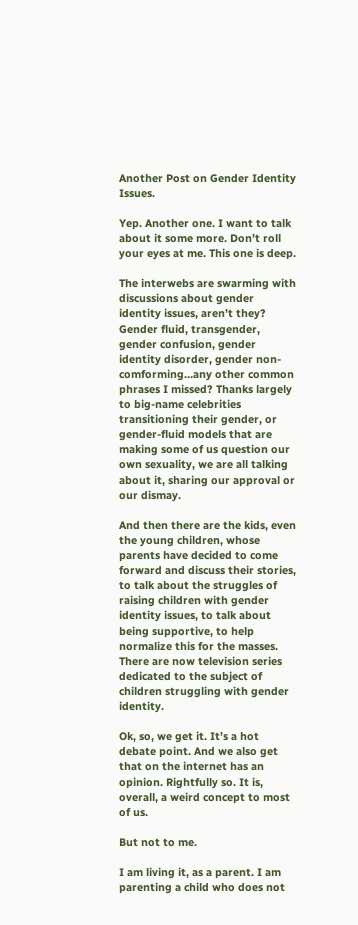Another Post on Gender Identity Issues.

Yep. Another one. I want to talk about it some more. Don’t roll your eyes at me. This one is deep.

The interwebs are swarming with discussions about gender identity issues, aren’t they? Gender fluid, transgender, gender confusion, gender identity disorder, gender non-comforming…any other common phrases I missed? Thanks largely to big-name celebrities transitioning their gender, or gender-fluid models that are making some of us question our own sexuality, we are all talking about it, sharing our approval or our dismay.

And then there are the kids, even the young children, whose parents have decided to come forward and discuss their stories, to talk about the struggles of raising children with gender identity issues, to talk about being supportive, to help normalize this for the masses. There are now television series dedicated to the subject of children struggling with gender identity.

Ok, so, we get it. It’s a hot debate point. And we also get that on the internet has an opinion. Rightfully so. It is, overall, a weird concept to most of us.

But not to me.

I am living it, as a parent. I am parenting a child who does not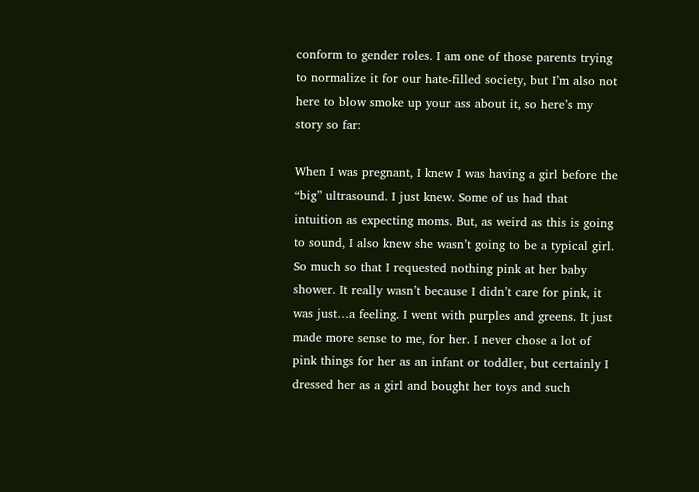conform to gender roles. I am one of those parents trying to normalize it for our hate-filled society, but I’m also not here to blow smoke up your ass about it, so here’s my story so far:

When I was pregnant, I knew I was having a girl before the “big” ultrasound. I just knew. Some of us had that intuition as expecting moms. But, as weird as this is going to sound, I also knew she wasn’t going to be a typical girl. So much so that I requested nothing pink at her baby shower. It really wasn’t because I didn’t care for pink, it was just…a feeling. I went with purples and greens. It just made more sense to me, for her. I never chose a lot of pink things for her as an infant or toddler, but certainly I dressed her as a girl and bought her toys and such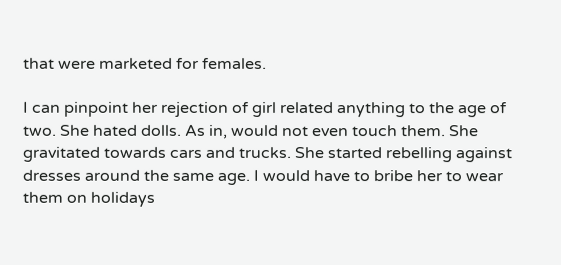that were marketed for females.

I can pinpoint her rejection of girl related anything to the age of two. She hated dolls. As in, would not even touch them. She gravitated towards cars and trucks. She started rebelling against dresses around the same age. I would have to bribe her to wear them on holidays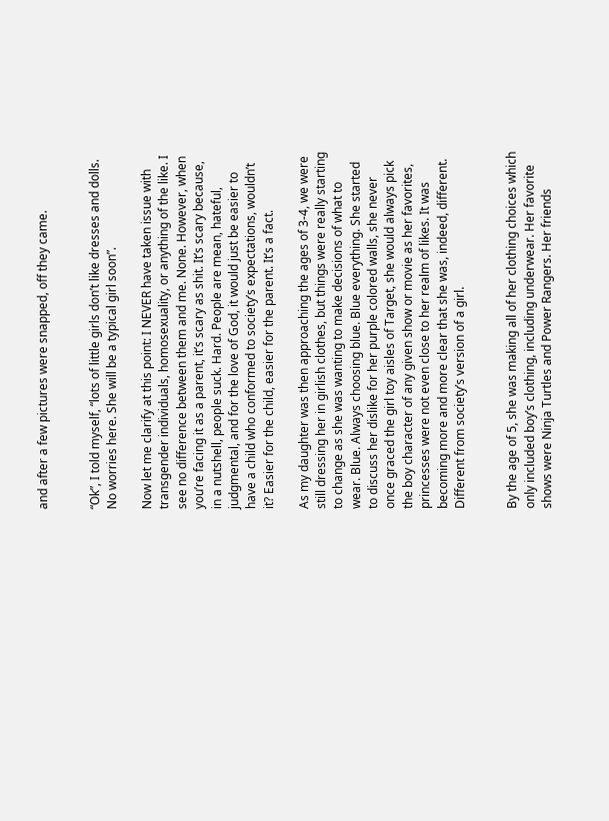and after a few pictures were snapped, off they came.


“Ok”, I told myself, “lots of little girls don’t like dresses and dolls. No worries here. She will be a typical girl soon”.

Now let me clarify at this point: I NEVER have taken issue with transgender individuals, homosexuality, or anything of the like. I see no difference between them and me. None. However, when you’re facing it as a parent, it’s scary as shit. It’s scary because, in a nutshell, people suck. Hard. People are mean, hateful, judgmental, and for the love of God, it would just be easier to have a child who conformed to society’s expectations, wouldn’t it? Easier for the child, easier for the parent. It’s a fact.

As my daughter was then approaching the ages of 3-4, we were still dressing her in girlish clothes, but things were really starting to change as she was wanting to make decisions of what to wear. Blue. Always choosing blue. Blue everything. She started to discuss her dislike for her purple colored walls, she never once graced the girl toy aisles of Target, she would always pick the boy character of any given show or movie as her favorites, princesses were not even close to her realm of likes. It was becoming more and more clear that she was, indeed, different. Different from society’s version of a girl.


By the age of 5, she was making all of her clothing choices which only included boy’s clothing, including underwear. Her favorite shows were Ninja Turtles and Power Rangers. Her friends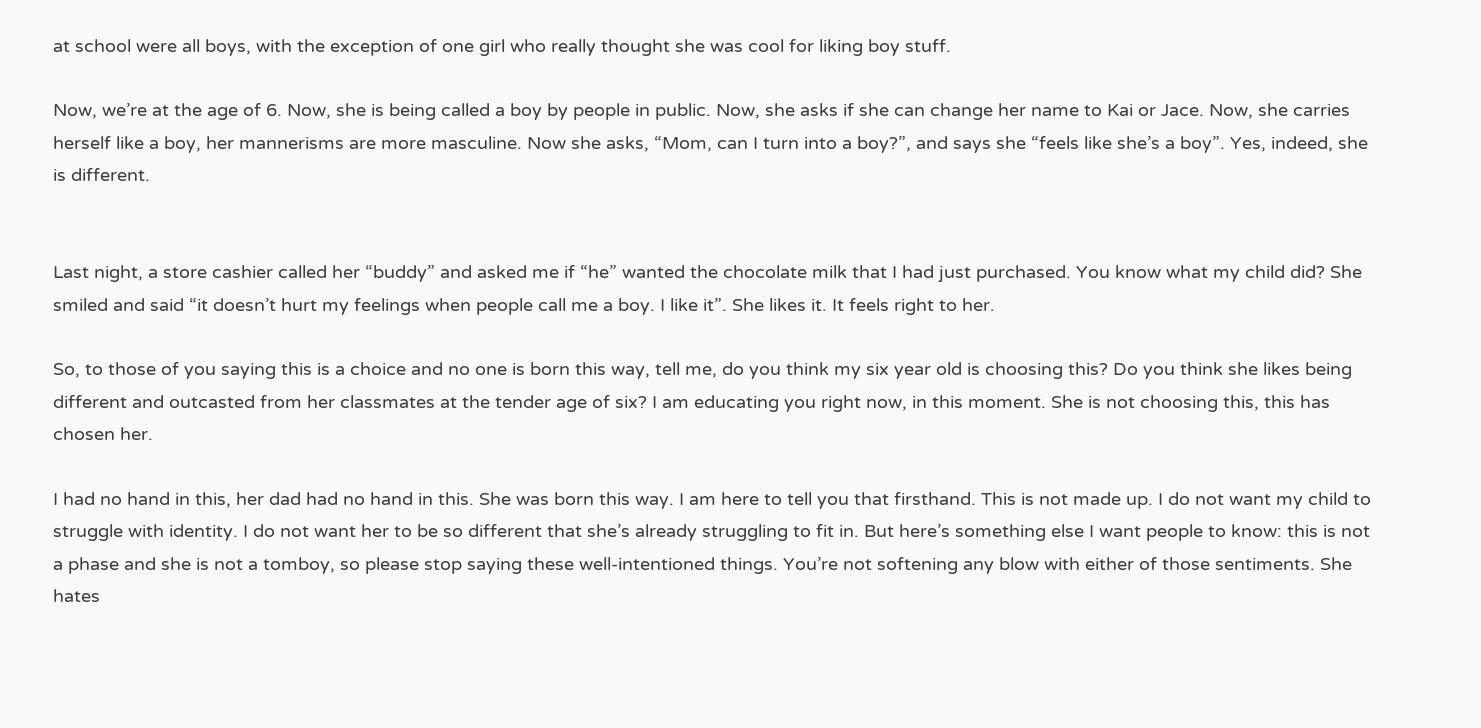at school were all boys, with the exception of one girl who really thought she was cool for liking boy stuff.

Now, we’re at the age of 6. Now, she is being called a boy by people in public. Now, she asks if she can change her name to Kai or Jace. Now, she carries herself like a boy, her mannerisms are more masculine. Now she asks, “Mom, can I turn into a boy?”, and says she “feels like she’s a boy”. Yes, indeed, she is different.


Last night, a store cashier called her “buddy” and asked me if “he” wanted the chocolate milk that I had just purchased. You know what my child did? She smiled and said “it doesn’t hurt my feelings when people call me a boy. I like it”. She likes it. It feels right to her.

So, to those of you saying this is a choice and no one is born this way, tell me, do you think my six year old is choosing this? Do you think she likes being different and outcasted from her classmates at the tender age of six? I am educating you right now, in this moment. She is not choosing this, this has chosen her.

I had no hand in this, her dad had no hand in this. She was born this way. I am here to tell you that firsthand. This is not made up. I do not want my child to struggle with identity. I do not want her to be so different that she’s already struggling to fit in. But here’s something else I want people to know: this is not a phase and she is not a tomboy, so please stop saying these well-intentioned things. You’re not softening any blow with either of those sentiments. She hates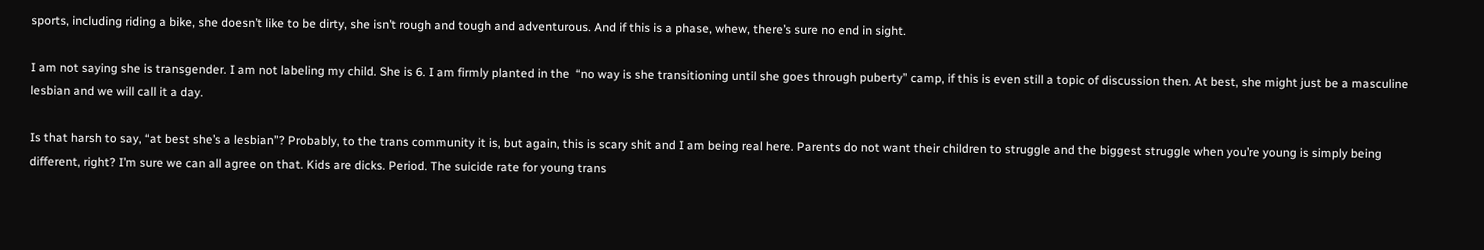sports, including riding a bike, she doesn’t like to be dirty, she isn’t rough and tough and adventurous. And if this is a phase, whew, there’s sure no end in sight.

I am not saying she is transgender. I am not labeling my child. She is 6. I am firmly planted in the  “no way is she transitioning until she goes through puberty” camp, if this is even still a topic of discussion then. At best, she might just be a masculine lesbian and we will call it a day.

Is that harsh to say, “at best she’s a lesbian”? Probably, to the trans community it is, but again, this is scary shit and I am being real here. Parents do not want their children to struggle and the biggest struggle when you’re young is simply being different, right? I’m sure we can all agree on that. Kids are dicks. Period. The suicide rate for young trans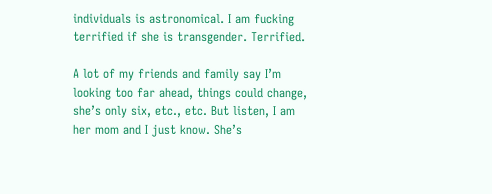individuals is astronomical. I am fucking terrified if she is transgender. Terrified.

A lot of my friends and family say I’m looking too far ahead, things could change, she’s only six, etc., etc. But listen, I am her mom and I just know. She’s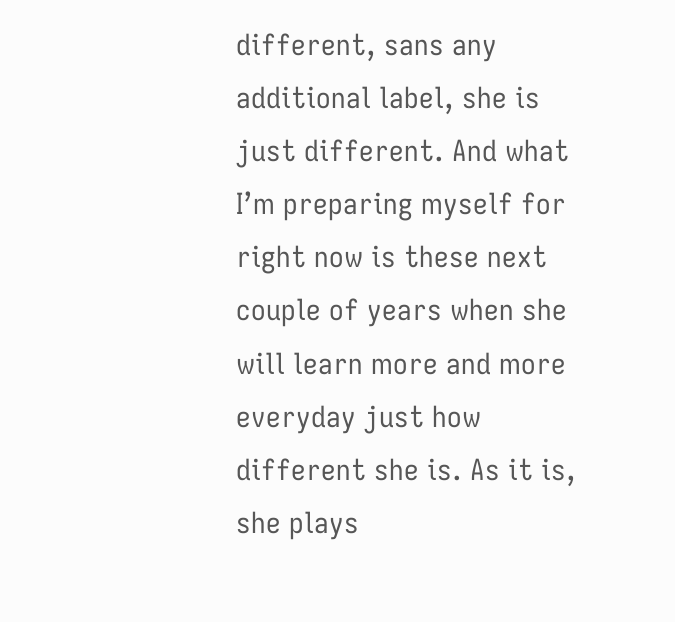different, sans any additional label, she is just different. And what I’m preparing myself for right now is these next couple of years when she will learn more and more everyday just how different she is. As it is, she plays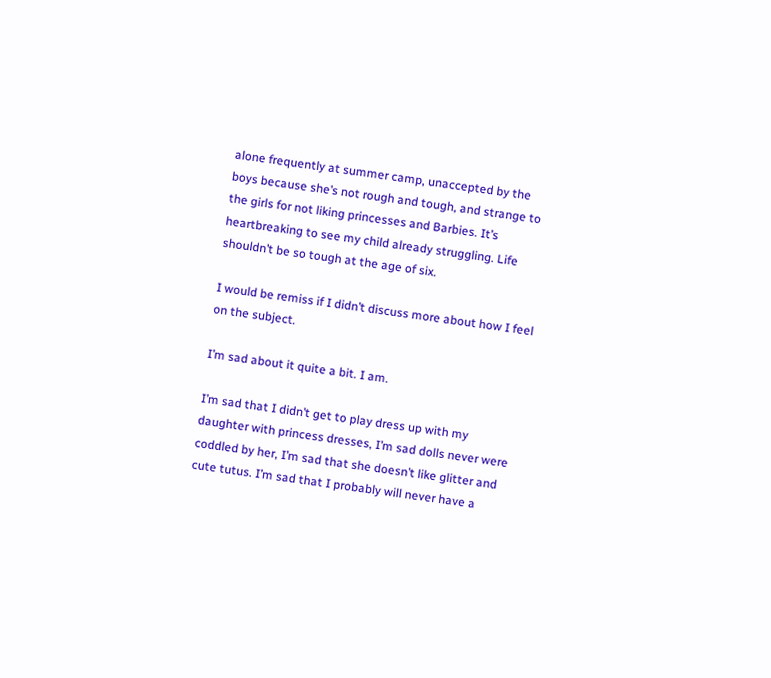alone frequently at summer camp, unaccepted by the boys because she’s not rough and tough, and strange to the girls for not liking princesses and Barbies. It’s heartbreaking to see my child already struggling. Life shouldn’t be so tough at the age of six.

I would be remiss if I didn’t discuss more about how I feel on the subject.

I’m sad about it quite a bit. I am.

I’m sad that I didn’t get to play dress up with my daughter with princess dresses, I’m sad dolls never were coddled by her, I’m sad that she doesn’t like glitter and cute tutus. I’m sad that I probably will never have a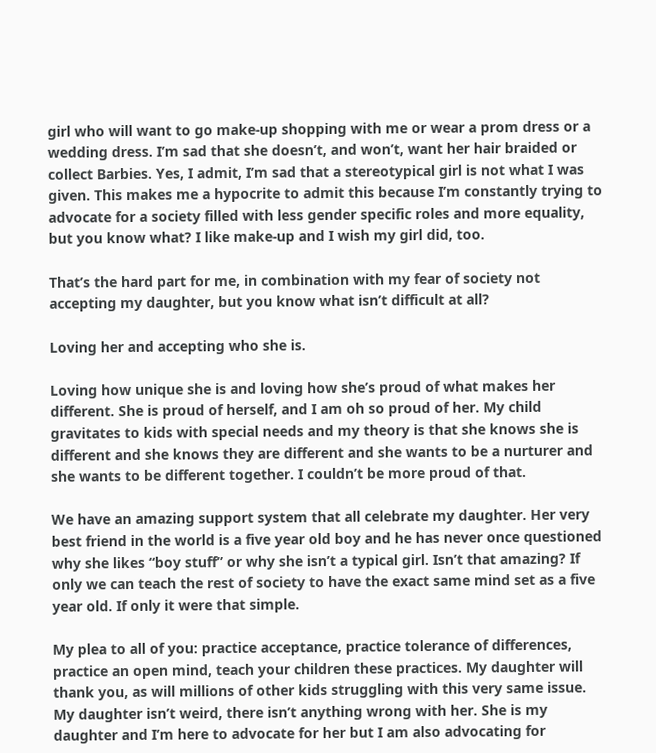girl who will want to go make-up shopping with me or wear a prom dress or a wedding dress. I’m sad that she doesn’t, and won’t, want her hair braided or collect Barbies. Yes, I admit, I’m sad that a stereotypical girl is not what I was given. This makes me a hypocrite to admit this because I’m constantly trying to advocate for a society filled with less gender specific roles and more equality, but you know what? I like make-up and I wish my girl did, too.

That’s the hard part for me, in combination with my fear of society not accepting my daughter, but you know what isn’t difficult at all?

Loving her and accepting who she is.

Loving how unique she is and loving how she’s proud of what makes her different. She is proud of herself, and I am oh so proud of her. My child gravitates to kids with special needs and my theory is that she knows she is different and she knows they are different and she wants to be a nurturer and she wants to be different together. I couldn’t be more proud of that.

We have an amazing support system that all celebrate my daughter. Her very best friend in the world is a five year old boy and he has never once questioned why she likes “boy stuff” or why she isn’t a typical girl. Isn’t that amazing? If only we can teach the rest of society to have the exact same mind set as a five year old. If only it were that simple.

My plea to all of you: practice acceptance, practice tolerance of differences, practice an open mind, teach your children these practices. My daughter will thank you, as will millions of other kids struggling with this very same issue. My daughter isn’t weird, there isn’t anything wrong with her. She is my daughter and I’m here to advocate for her but I am also advocating for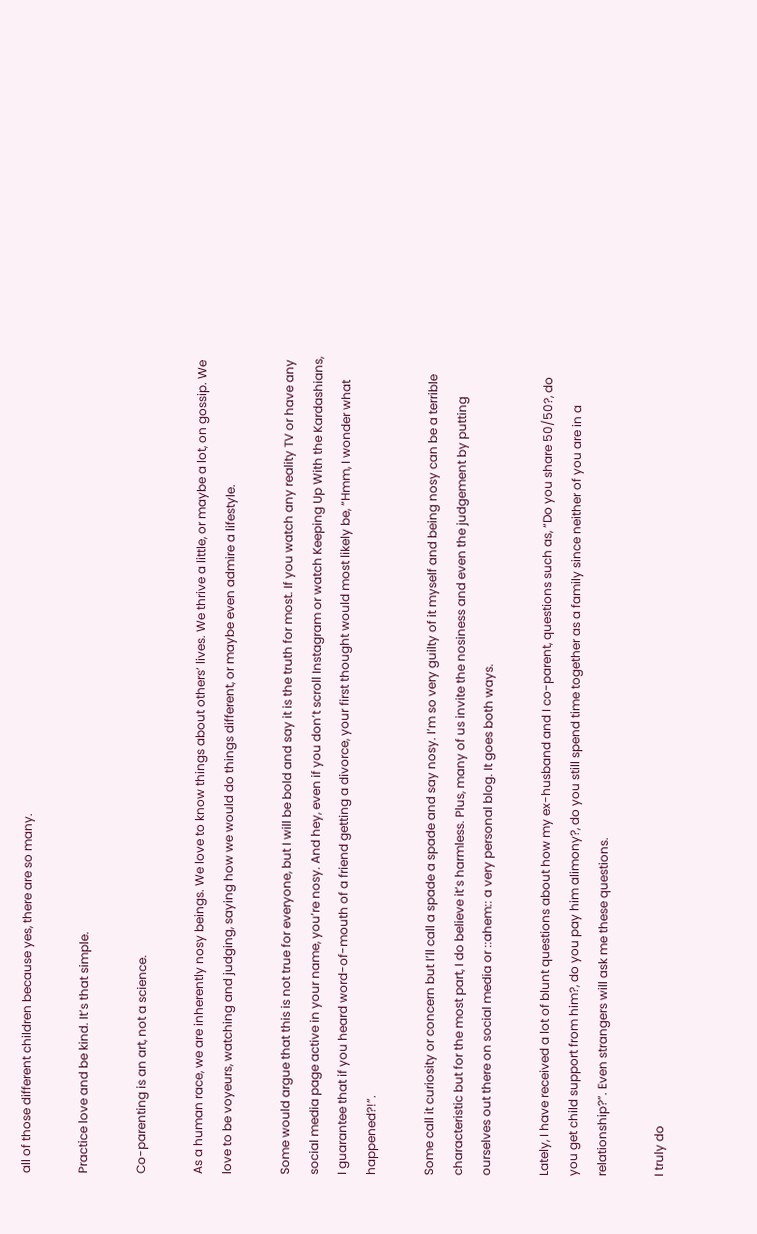all of those different children because yes, there are so many.

Practice love and be kind. It’s that simple.

Co-parenting is an art, not a science.

As a human race, we are inherently nosy beings. We love to know things about others’ lives. We thrive a little, or maybe a lot, on gossip. We love to be voyeurs, watching and judging, saying how we would do things different, or maybe even admire a lifestyle.

Some would argue that this is not true for everyone, but I will be bold and say it is the truth for most. If you watch any reality TV or have any social media page active in your name, you’re nosy. And hey, even if you don’t scroll Instagram or watch Keeping Up With the Kardashians, I guarantee that if you heard word-of-mouth of a friend getting a divorce, your first thought would most likely be, “Hmm, I wonder what happened?!”.

Some call it curiosity or concern but I’ll call a spade a spade and say nosy. I’m so very guilty of it myself and being nosy can be a terrible characteristic but for the most part, I do believe it’s harmless. Plus, many of us invite the nosiness and even the judgement by putting ourselves out there on social media or ::ahem:: a very personal blog. It goes both ways.

Lately, I have received a lot of blunt questions about how my ex-husband and I co-parent, questions such as, “Do you share 50/50?, do you get child support from him?, do you pay him alimony?, do you still spend time together as a family since neither of you are in a relationship?”. Even strangers will ask me these questions.

I truly do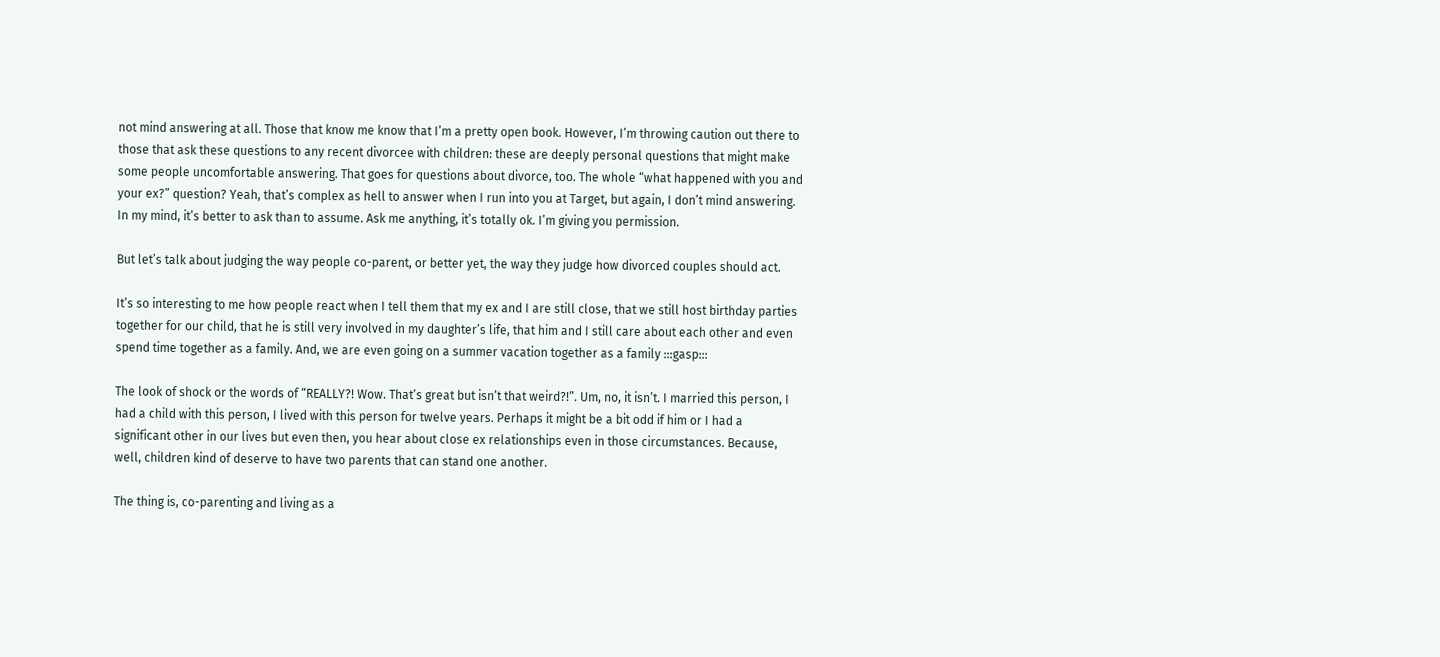not mind answering at all. Those that know me know that I’m a pretty open book. However, I’m throwing caution out there to those that ask these questions to any recent divorcee with children: these are deeply personal questions that might make some people uncomfortable answering. That goes for questions about divorce, too. The whole “what happened with you and your ex?” question? Yeah, that’s complex as hell to answer when I run into you at Target, but again, I don’t mind answering. In my mind, it’s better to ask than to assume. Ask me anything, it’s totally ok. I’m giving you permission.

But let’s talk about judging the way people co-parent, or better yet, the way they judge how divorced couples should act.

It’s so interesting to me how people react when I tell them that my ex and I are still close, that we still host birthday parties together for our child, that he is still very involved in my daughter’s life, that him and I still care about each other and even spend time together as a family. And, we are even going on a summer vacation together as a family :::gasp:::

The look of shock or the words of “REALLY?! Wow. That’s great but isn’t that weird?!”. Um, no, it isn’t. I married this person, I had a child with this person, I lived with this person for twelve years. Perhaps it might be a bit odd if him or I had a significant other in our lives but even then, you hear about close ex relationships even in those circumstances. Because, well, children kind of deserve to have two parents that can stand one another.

The thing is, co-parenting and living as a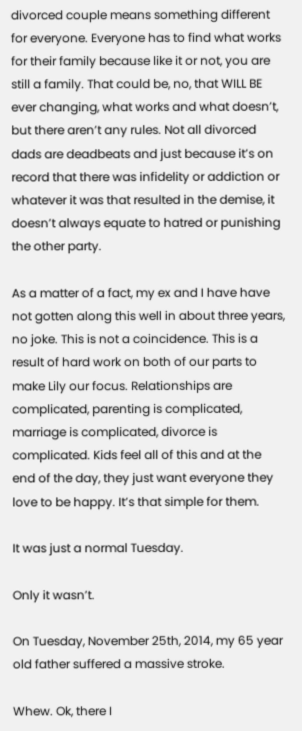divorced couple means something different for everyone. Everyone has to find what works for their family because like it or not, you are still a family. That could be, no, that WILL BE ever changing, what works and what doesn’t, but there aren’t any rules. Not all divorced dads are deadbeats and just because it’s on record that there was infidelity or addiction or whatever it was that resulted in the demise, it doesn’t always equate to hatred or punishing the other party.

As a matter of a fact, my ex and I have have not gotten along this well in about three years, no joke. This is not a coincidence. This is a result of hard work on both of our parts to make Lily our focus. Relationships are complicated, parenting is complicated, marriage is complicated, divorce is complicated. Kids feel all of this and at the end of the day, they just want everyone they love to be happy. It’s that simple for them.

It was just a normal Tuesday.

Only it wasn’t.

On Tuesday, November 25th, 2014, my 65 year old father suffered a massive stroke.

Whew. Ok, there I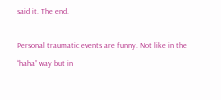said it. The end.

Personal traumatic events are funny. Not like in the “haha” way but in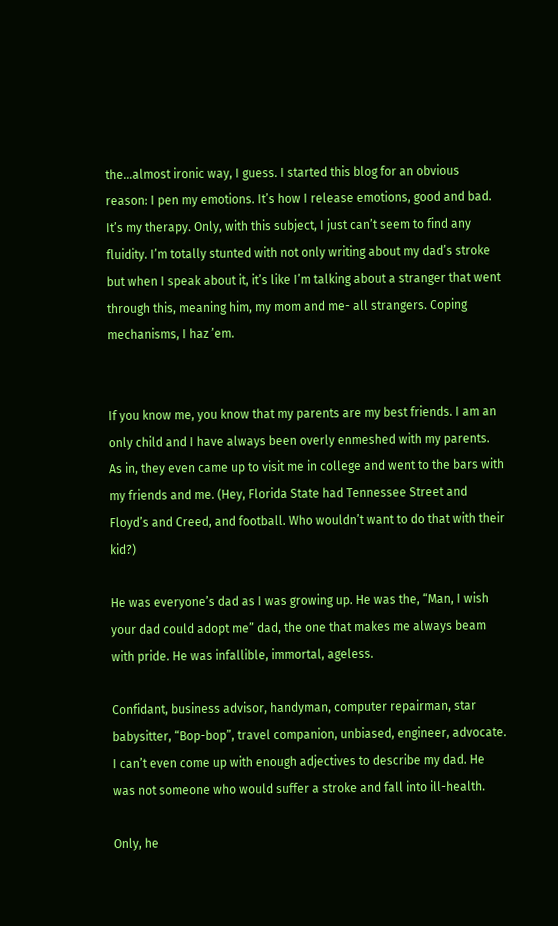the…almost ironic way, I guess. I started this blog for an obvious reason: I pen my emotions. It’s how I release emotions, good and bad. It’s my therapy. Only, with this subject, I just can’t seem to find any fluidity. I’m totally stunted with not only writing about my dad’s stroke but when I speak about it, it’s like I’m talking about a stranger that went through this, meaning him, my mom and me- all strangers. Coping mechanisms, I haz ’em.


If you know me, you know that my parents are my best friends. I am an only child and I have always been overly enmeshed with my parents. As in, they even came up to visit me in college and went to the bars with my friends and me. (Hey, Florida State had Tennessee Street and Floyd’s and Creed, and football. Who wouldn’t want to do that with their kid?)

He was everyone’s dad as I was growing up. He was the, “Man, I wish your dad could adopt me” dad, the one that makes me always beam with pride. He was infallible, immortal, ageless.

Confidant, business advisor, handyman, computer repairman, star babysitter, “Bop-bop”, travel companion, unbiased, engineer, advocate. I can’t even come up with enough adjectives to describe my dad. He was not someone who would suffer a stroke and fall into ill-health.

Only, he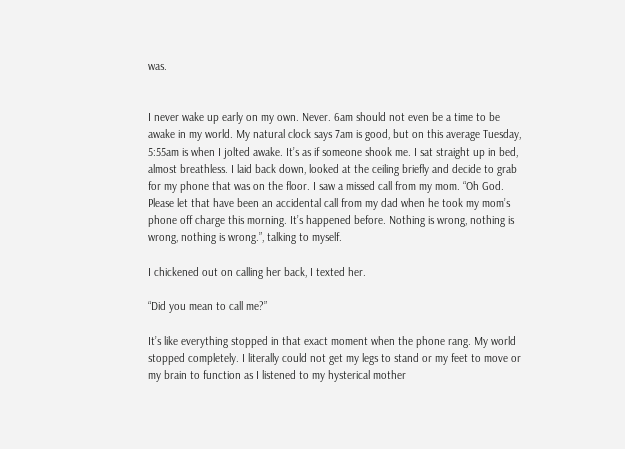was.


I never wake up early on my own. Never. 6am should not even be a time to be awake in my world. My natural clock says 7am is good, but on this average Tuesday, 5:55am is when I jolted awake. It’s as if someone shook me. I sat straight up in bed, almost breathless. I laid back down, looked at the ceiling briefly and decide to grab for my phone that was on the floor. I saw a missed call from my mom. “Oh God. Please let that have been an accidental call from my dad when he took my mom’s phone off charge this morning. It’s happened before. Nothing is wrong, nothing is wrong, nothing is wrong.”, talking to myself.

I chickened out on calling her back, I texted her.

“Did you mean to call me?”

It’s like everything stopped in that exact moment when the phone rang. My world stopped completely. I literally could not get my legs to stand or my feet to move or my brain to function as I listened to my hysterical mother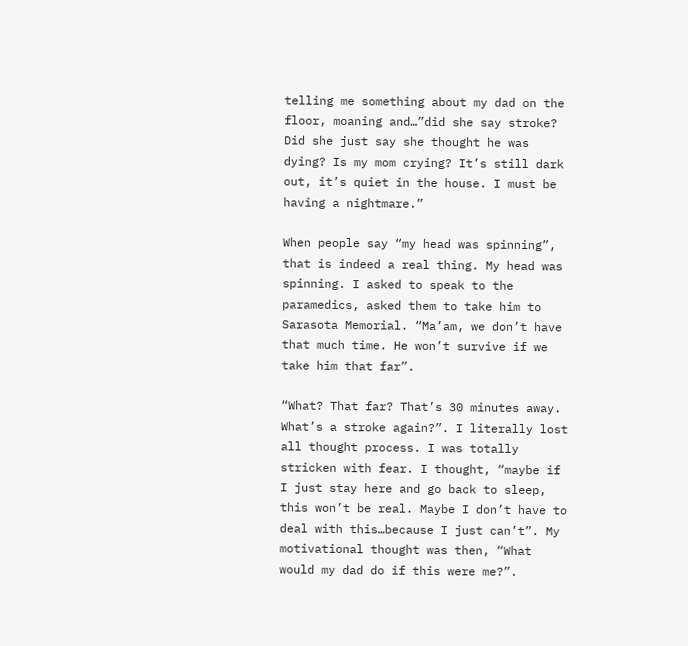telling me something about my dad on the floor, moaning and…”did she say stroke? Did she just say she thought he was dying? Is my mom crying? It’s still dark out, it’s quiet in the house. I must be having a nightmare.”

When people say “my head was spinning”, that is indeed a real thing. My head was spinning. I asked to speak to the paramedics, asked them to take him to Sarasota Memorial. “Ma’am, we don’t have that much time. He won’t survive if we take him that far”.

“What? That far? That’s 30 minutes away. What’s a stroke again?”. I literally lost all thought process. I was totally stricken with fear. I thought, “maybe if I just stay here and go back to sleep, this won’t be real. Maybe I don’t have to deal with this…because I just can’t”. My motivational thought was then, “What would my dad do if this were me?”.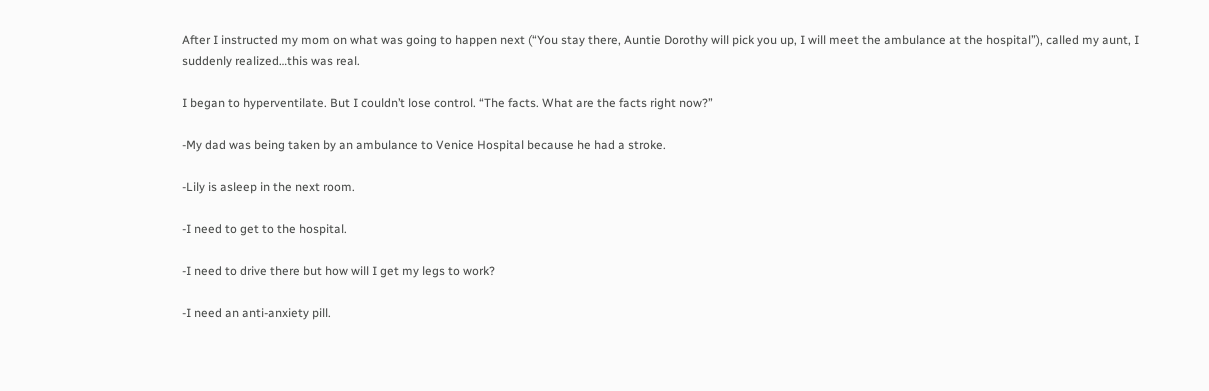After I instructed my mom on what was going to happen next (“You stay there, Auntie Dorothy will pick you up, I will meet the ambulance at the hospital”), called my aunt, I suddenly realized…this was real.

I began to hyperventilate. But I couldn’t lose control. “The facts. What are the facts right now?”

-My dad was being taken by an ambulance to Venice Hospital because he had a stroke.

-Lily is asleep in the next room.

-I need to get to the hospital.

-I need to drive there but how will I get my legs to work?

-I need an anti-anxiety pill.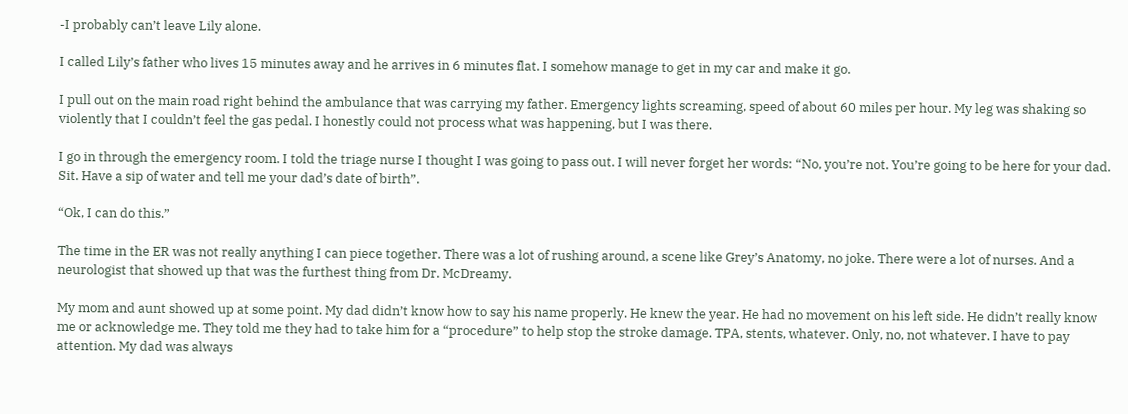-I probably can’t leave Lily alone.

I called Lily’s father who lives 15 minutes away and he arrives in 6 minutes flat. I somehow manage to get in my car and make it go.

I pull out on the main road right behind the ambulance that was carrying my father. Emergency lights screaming, speed of about 60 miles per hour. My leg was shaking so violently that I couldn’t feel the gas pedal. I honestly could not process what was happening, but I was there.

I go in through the emergency room. I told the triage nurse I thought I was going to pass out. I will never forget her words: “No, you’re not. You’re going to be here for your dad. Sit. Have a sip of water and tell me your dad’s date of birth”.

“Ok, I can do this.”

The time in the ER was not really anything I can piece together. There was a lot of rushing around, a scene like Grey’s Anatomy, no joke. There were a lot of nurses. And a neurologist that showed up that was the furthest thing from Dr. McDreamy.

My mom and aunt showed up at some point. My dad didn’t know how to say his name properly. He knew the year. He had no movement on his left side. He didn’t really know me or acknowledge me. They told me they had to take him for a “procedure” to help stop the stroke damage. TPA, stents, whatever. Only, no, not whatever. I have to pay attention. My dad was always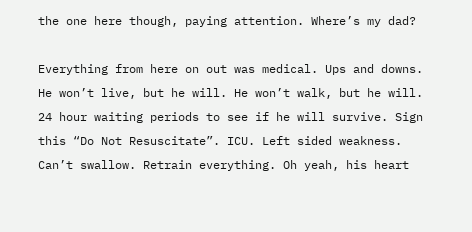the one here though, paying attention. Where’s my dad?

Everything from here on out was medical. Ups and downs. He won’t live, but he will. He won’t walk, but he will.  24 hour waiting periods to see if he will survive. Sign this “Do Not Resuscitate”. ICU. Left sided weakness. Can’t swallow. Retrain everything. Oh yeah, his heart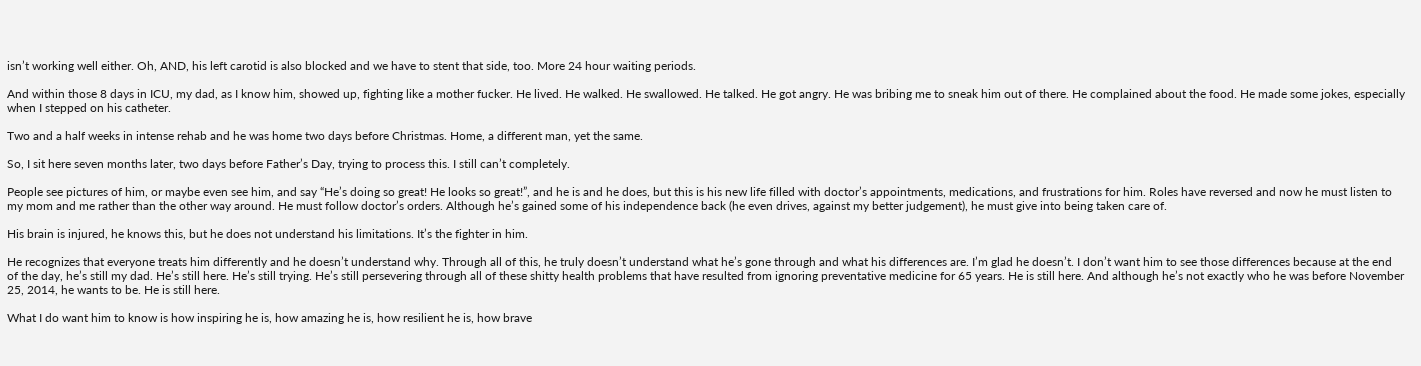isn’t working well either. Oh, AND, his left carotid is also blocked and we have to stent that side, too. More 24 hour waiting periods.

And within those 8 days in ICU, my dad, as I know him, showed up, fighting like a mother fucker. He lived. He walked. He swallowed. He talked. He got angry. He was bribing me to sneak him out of there. He complained about the food. He made some jokes, especially when I stepped on his catheter.

Two and a half weeks in intense rehab and he was home two days before Christmas. Home, a different man, yet the same.

So, I sit here seven months later, two days before Father’s Day, trying to process this. I still can’t completely.

People see pictures of him, or maybe even see him, and say “He’s doing so great! He looks so great!”, and he is and he does, but this is his new life filled with doctor’s appointments, medications, and frustrations for him. Roles have reversed and now he must listen to my mom and me rather than the other way around. He must follow doctor’s orders. Although he’s gained some of his independence back (he even drives, against my better judgement), he must give into being taken care of.

His brain is injured, he knows this, but he does not understand his limitations. It’s the fighter in him.

He recognizes that everyone treats him differently and he doesn’t understand why. Through all of this, he truly doesn’t understand what he’s gone through and what his differences are. I’m glad he doesn’t. I don’t want him to see those differences because at the end of the day, he’s still my dad. He’s still here. He’s still trying. He’s still persevering through all of these shitty health problems that have resulted from ignoring preventative medicine for 65 years. He is still here. And although he’s not exactly who he was before November 25, 2014, he wants to be. He is still here.

What I do want him to know is how inspiring he is, how amazing he is, how resilient he is, how brave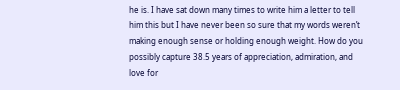he is. I have sat down many times to write him a letter to tell him this but I have never been so sure that my words weren’t making enough sense or holding enough weight. How do you possibly capture 38.5 years of appreciation, admiration, and love for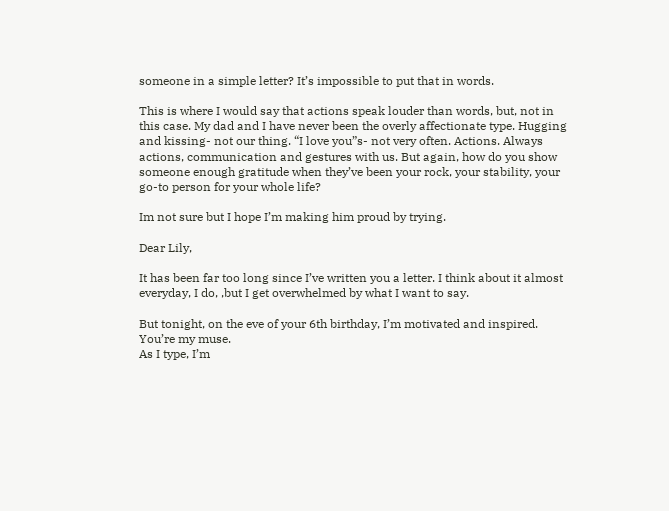someone in a simple letter? It’s impossible to put that in words.

This is where I would say that actions speak louder than words, but, not in this case. My dad and I have never been the overly affectionate type. Hugging and kissing- not our thing. “I love you”s- not very often. Actions. Always actions, communication and gestures with us. But again, how do you show someone enough gratitude when they’ve been your rock, your stability, your go-to person for your whole life?

Im not sure but I hope I’m making him proud by trying.

Dear Lily,

It has been far too long since I’ve written you a letter. I think about it almost everyday, I do, ,but I get overwhelmed by what I want to say.

But tonight, on the eve of your 6th birthday, I’m motivated and inspired. You’re my muse.
As I type, I’m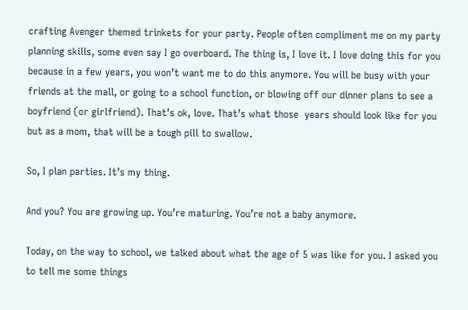crafting Avenger themed trinkets for your party. People often compliment me on my party planning skills, some even say I go overboard. The thing is, I love it. I love doing this for you because in a few years, you won’t want me to do this anymore. You will be busy with your friends at the mall, or going to a school function, or blowing off our dinner plans to see a boyfriend (or girlfriend). That’s ok, love. That’s what those  years should look like for you but as a mom, that will be a tough pill to swallow.

So, I plan parties. It’s my thing.

And you? You are growing up. You’re maturing. You’re not a baby anymore.

Today, on the way to school, we talked about what the age of 5 was like for you. I asked you to tell me some things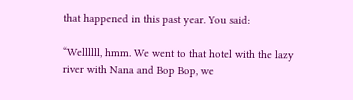that happened in this past year. You said:

“Wellllll, hmm. We went to that hotel with the lazy river with Nana and Bop Bop, we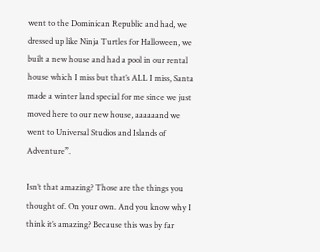went to the Dominican Republic and had, we dressed up like Ninja Turtles for Halloween, we built a new house and had a pool in our rental house which I miss but that’s ALL I miss, Santa made a winter land special for me since we just moved here to our new house, aaaaaand we went to Universal Studios and Islands of Adventure”.

Isn’t that amazing? Those are the things you thought of. On your own. And you know why I think it’s amazing? Because this was by far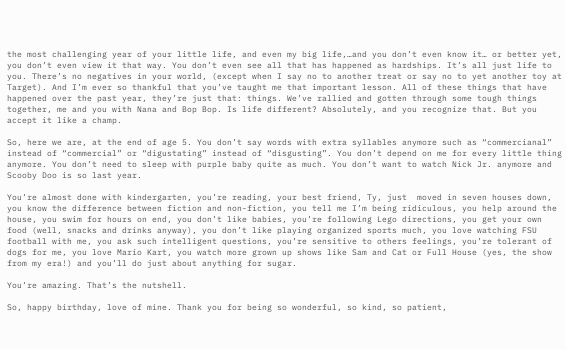the most challenging year of your little life, and even my big life,…and you don’t even know it… or better yet, you don’t even view it that way. You don’t even see all that has happened as hardships. It’s all just life to you. There’s no negatives in your world, (except when I say no to another treat or say no to yet another toy at Target). And I’m ever so thankful that you’ve taught me that important lesson. All of these things that have happened over the past year, they’re just that: things. We’ve rallied and gotten through some tough things together, me and you with Nana and Bop Bop. Is life different? Absolutely, and you recognize that. But you accept it like a champ.

So, here we are, at the end of age 5. You don’t say words with extra syllables anymore such as “commercianal” instead of “commercial” or “digustating” instead of “disgusting”. You don’t depend on me for every little thing anymore. You don’t need to sleep with purple baby quite as much. You don’t want to watch Nick Jr. anymore and Scooby Doo is so last year.

You’re almost done with kindergarten, you’re reading, your best friend, Ty, just  moved in seven houses down, you know the difference between fiction and non-fiction, you tell me I’m being ridiculous, you help around the house, you swim for hours on end, you don’t like babies, you’re following Lego directions, you get your own food (well, snacks and drinks anyway), you don’t like playing organized sports much, you love watching FSU football with me, you ask such intelligent questions, you’re sensitive to others feelings, you’re tolerant of dogs for me, you love Mario Kart, you watch more grown up shows like Sam and Cat or Full House (yes, the show from my era!) and you’ll do just about anything for sugar.

You’re amazing. That’s the nutshell.

So, happy birthday, love of mine. Thank you for being so wonderful, so kind, so patient,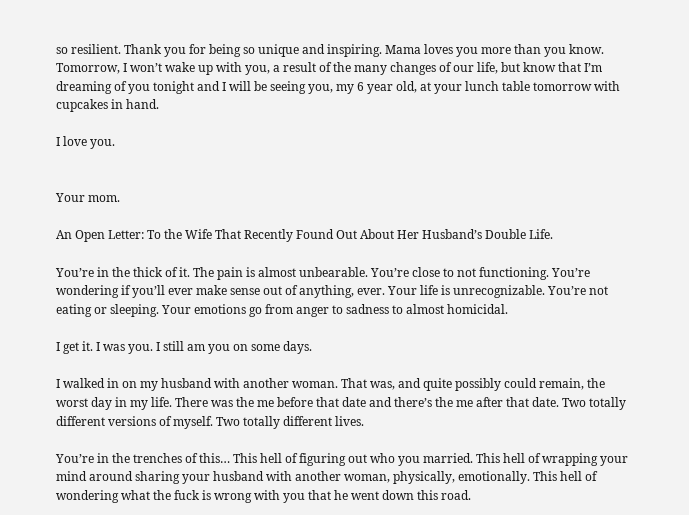so resilient. Thank you for being so unique and inspiring. Mama loves you more than you know. Tomorrow, I won’t wake up with you, a result of the many changes of our life, but know that I’m dreaming of you tonight and I will be seeing you, my 6 year old, at your lunch table tomorrow with cupcakes in hand.

I love you.


Your mom.

An Open Letter: To the Wife That Recently Found Out About Her Husband’s Double Life.

You’re in the thick of it. The pain is almost unbearable. You’re close to not functioning. You’re wondering if you’ll ever make sense out of anything, ever. Your life is unrecognizable. You’re not eating or sleeping. Your emotions go from anger to sadness to almost homicidal.

I get it. I was you. I still am you on some days.

I walked in on my husband with another woman. That was, and quite possibly could remain, the worst day in my life. There was the me before that date and there’s the me after that date. Two totally different versions of myself. Two totally different lives.

You’re in the trenches of this… This hell of figuring out who you married. This hell of wrapping your mind around sharing your husband with another woman, physically, emotionally. This hell of wondering what the fuck is wrong with you that he went down this road.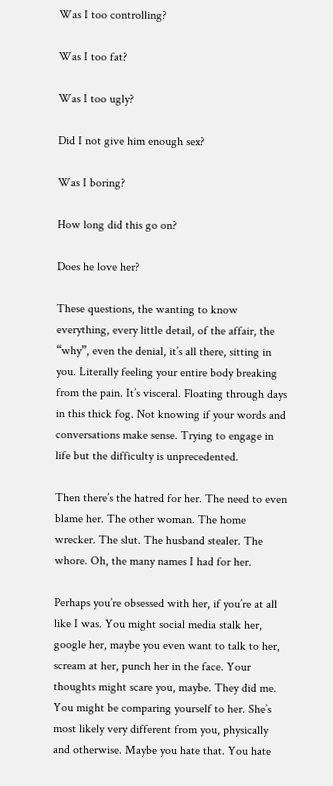Was I too controlling?

Was I too fat?

Was I too ugly?

Did I not give him enough sex?

Was I boring?

How long did this go on?

Does he love her?

These questions, the wanting to know everything, every little detail, of the affair, the “why”, even the denial, it’s all there, sitting in you. Literally feeling your entire body breaking from the pain. It’s visceral. Floating through days in this thick fog. Not knowing if your words and conversations make sense. Trying to engage in life but the difficulty is unprecedented.

Then there’s the hatred for her. The need to even blame her. The other woman. The home wrecker. The slut. The husband stealer. The whore. Oh, the many names I had for her.

Perhaps you’re obsessed with her, if you’re at all like I was. You might social media stalk her, google her, maybe you even want to talk to her, scream at her, punch her in the face. Your thoughts might scare you, maybe. They did me. You might be comparing yourself to her. She’s most likely very different from you, physically and otherwise. Maybe you hate that. You hate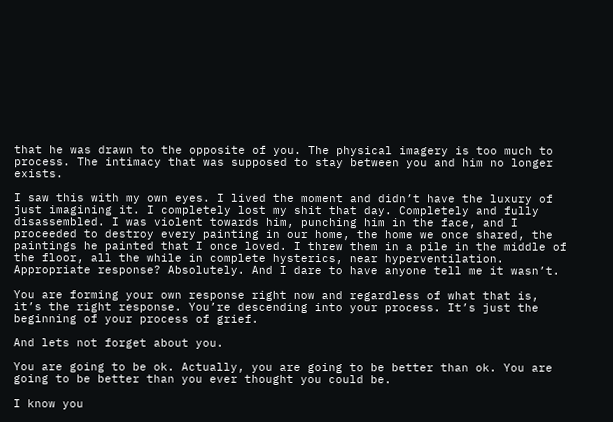that he was drawn to the opposite of you. The physical imagery is too much to process. The intimacy that was supposed to stay between you and him no longer exists.

I saw this with my own eyes. I lived the moment and didn’t have the luxury of just imagining it. I completely lost my shit that day. Completely and fully disassembled. I was violent towards him, punching him in the face, and I proceeded to destroy every painting in our home, the home we once shared, the paintings he painted that I once loved. I threw them in a pile in the middle of the floor, all the while in complete hysterics, near hyperventilation. Appropriate response? Absolutely. And I dare to have anyone tell me it wasn’t.

You are forming your own response right now and regardless of what that is, it’s the right response. You’re descending into your process. It’s just the beginning of your process of grief.

And lets not forget about you.

You are going to be ok. Actually, you are going to be better than ok. You are going to be better than you ever thought you could be.

I know you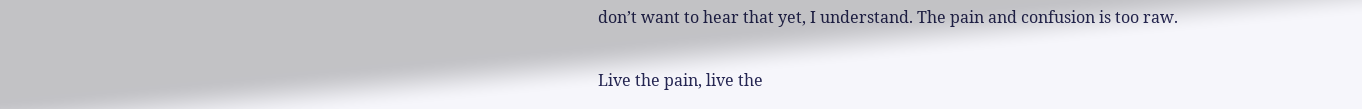don’t want to hear that yet, I understand. The pain and confusion is too raw.

Live the pain, live the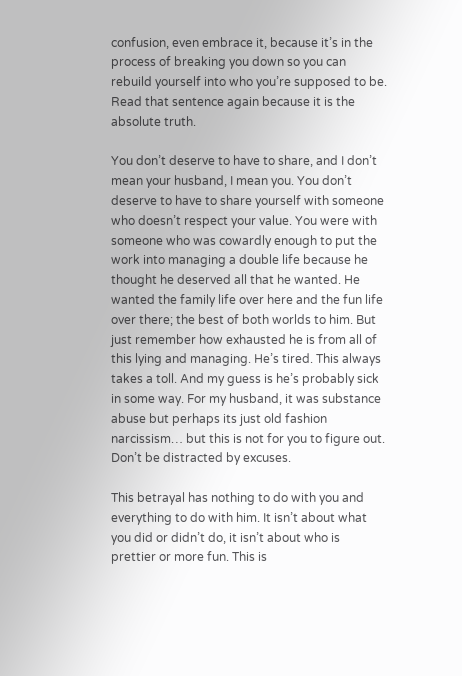confusion, even embrace it, because it’s in the process of breaking you down so you can rebuild yourself into who you’re supposed to be. Read that sentence again because it is the absolute truth.

You don’t deserve to have to share, and I don’t mean your husband, I mean you. You don’t deserve to have to share yourself with someone who doesn’t respect your value. You were with someone who was cowardly enough to put the work into managing a double life because he thought he deserved all that he wanted. He wanted the family life over here and the fun life over there; the best of both worlds to him. But just remember how exhausted he is from all of this lying and managing. He’s tired. This always takes a toll. And my guess is he’s probably sick in some way. For my husband, it was substance abuse but perhaps its just old fashion narcissism… but this is not for you to figure out. Don’t be distracted by excuses.

This betrayal has nothing to do with you and everything to do with him. It isn’t about what you did or didn’t do, it isn’t about who is prettier or more fun. This is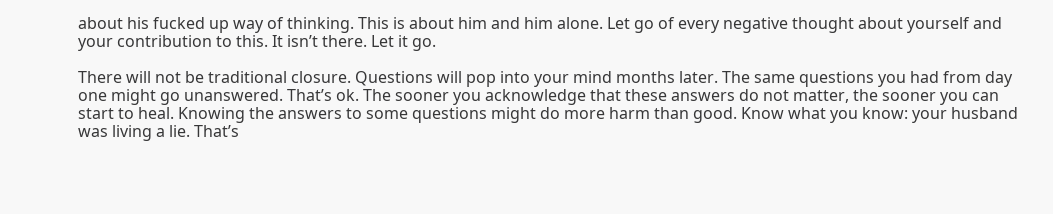about his fucked up way of thinking. This is about him and him alone. Let go of every negative thought about yourself and your contribution to this. It isn’t there. Let it go.

There will not be traditional closure. Questions will pop into your mind months later. The same questions you had from day one might go unanswered. That’s ok. The sooner you acknowledge that these answers do not matter, the sooner you can start to heal. Knowing the answers to some questions might do more harm than good. Know what you know: your husband was living a lie. That’s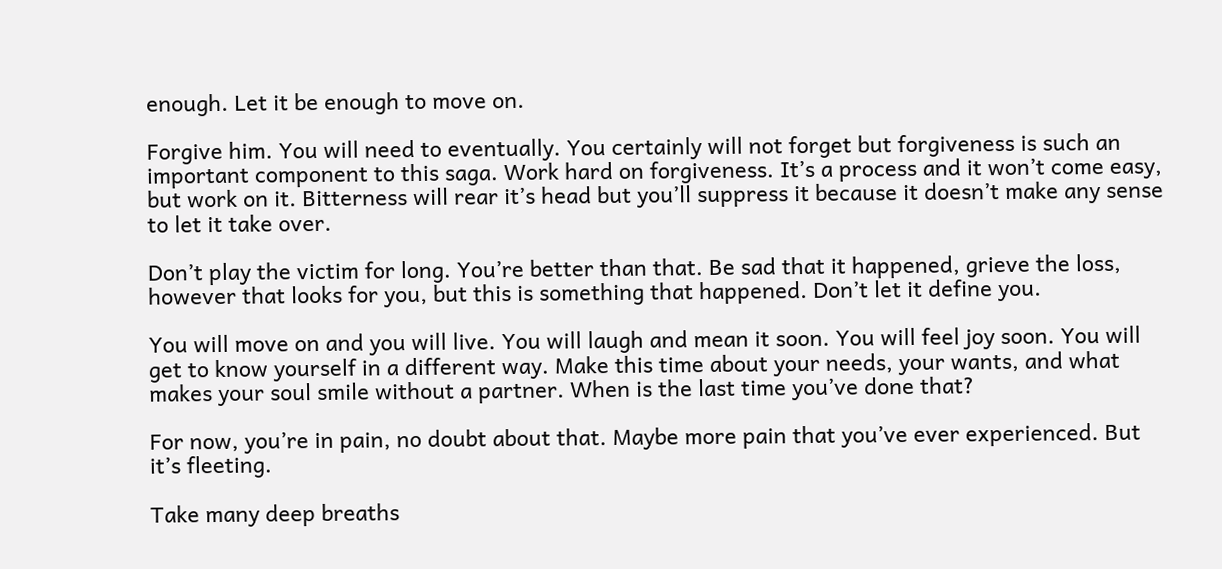enough. Let it be enough to move on.

Forgive him. You will need to eventually. You certainly will not forget but forgiveness is such an important component to this saga. Work hard on forgiveness. It’s a process and it won’t come easy, but work on it. Bitterness will rear it’s head but you’ll suppress it because it doesn’t make any sense to let it take over.

Don’t play the victim for long. You’re better than that. Be sad that it happened, grieve the loss, however that looks for you, but this is something that happened. Don’t let it define you.

You will move on and you will live. You will laugh and mean it soon. You will feel joy soon. You will get to know yourself in a different way. Make this time about your needs, your wants, and what makes your soul smile without a partner. When is the last time you’ve done that?

For now, you’re in pain, no doubt about that. Maybe more pain that you’ve ever experienced. But it’s fleeting.

Take many deep breaths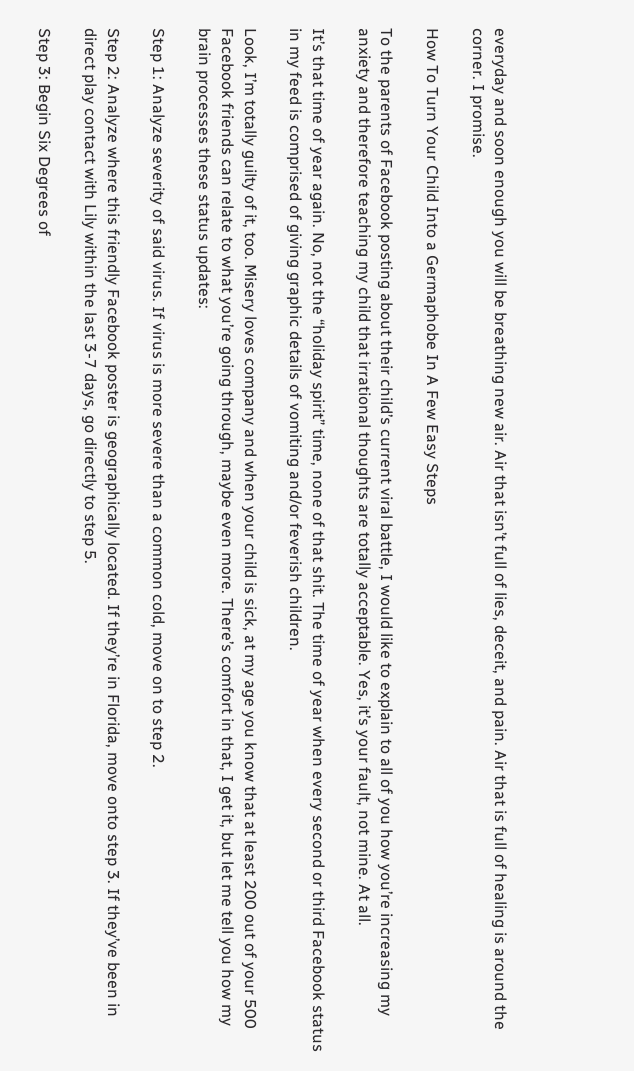everyday and soon enough you will be breathing new air. Air that isn’t full of lies, deceit, and pain. Air that is full of healing is around the corner. I promise.

How To Turn Your Child Into a Germaphobe In A Few Easy Steps

To the parents of Facebook posting about their child’s current viral battle, I would like to explain to all of you how you’re increasing my anxiety and therefore teaching my child that irrational thoughts are totally acceptable. Yes, it’s your fault, not mine. At all.

It’s that time of year again. No, not the “holiday spirit” time, none of that shit. The time of year when every second or third Facebook status in my feed is comprised of giving graphic details of vomiting and/or feverish children.

Look, I’m totally guilty of it, too. Misery loves company and when your child is sick, at my age you know that at least 200 out of your 500 Facebook friends can relate to what you’re going through, maybe even more. There’s comfort in that, I get it, but let me tell you how my brain processes these status updates:

Step 1: Analyze severity of said virus. If virus is more severe than a common cold, move on to step 2.

Step 2: Analyze where this friendly Facebook poster is geographically located. If they’re in Florida, move onto step 3. If they’ve been in direct play contact with Lily within the last 3-7 days, go directly to step 5.

Step 3: Begin Six Degrees of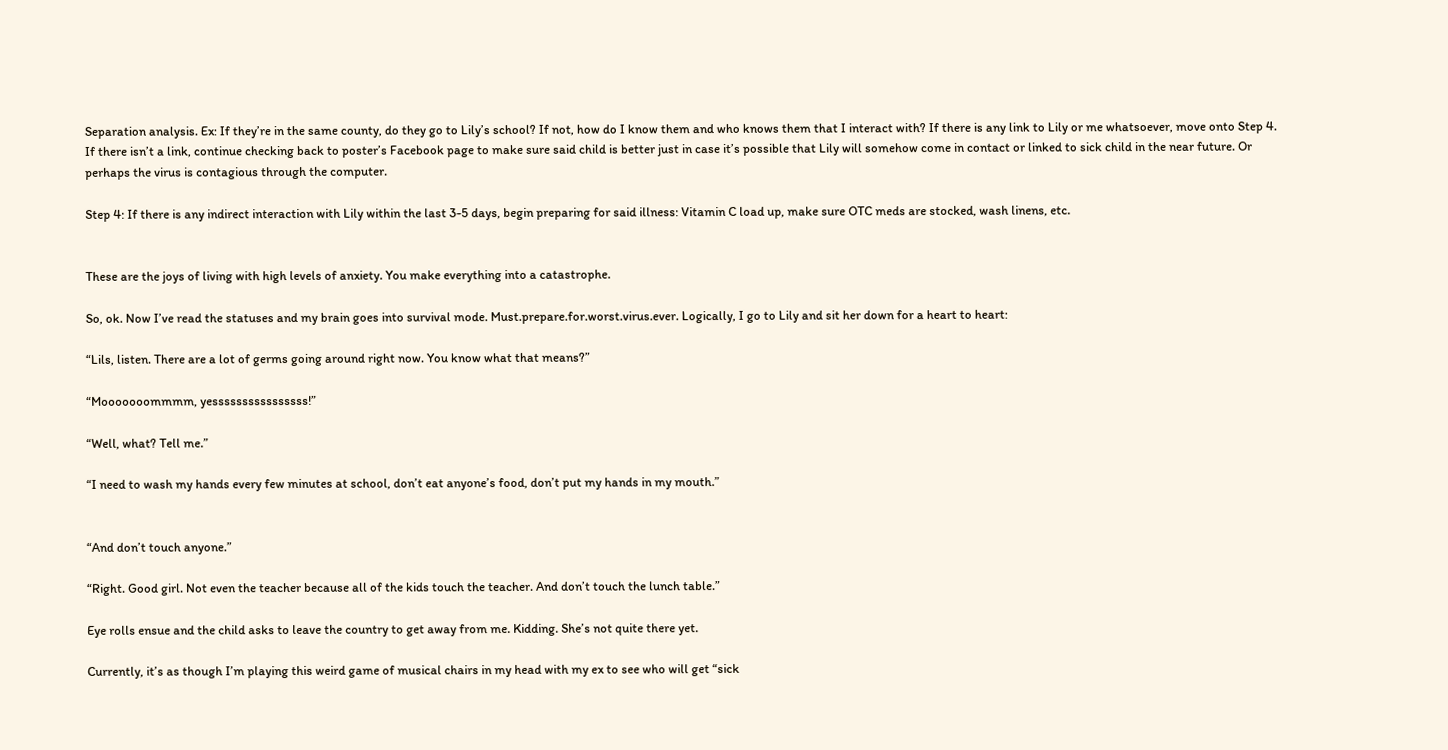Separation analysis. Ex: If they’re in the same county, do they go to Lily’s school? If not, how do I know them and who knows them that I interact with? If there is any link to Lily or me whatsoever, move onto Step 4. If there isn’t a link, continue checking back to poster’s Facebook page to make sure said child is better just in case it’s possible that Lily will somehow come in contact or linked to sick child in the near future. Or perhaps the virus is contagious through the computer.

Step 4: If there is any indirect interaction with Lily within the last 3-5 days, begin preparing for said illness: Vitamin C load up, make sure OTC meds are stocked, wash linens, etc.


These are the joys of living with high levels of anxiety. You make everything into a catastrophe.

So, ok. Now I’ve read the statuses and my brain goes into survival mode. Must.prepare.for.worst.virus.ever. Logically, I go to Lily and sit her down for a heart to heart:

“Lils, listen. There are a lot of germs going around right now. You know what that means?”

“Mooooooommmm, yessssssssssssssss!”

“Well, what? Tell me.”

“I need to wash my hands every few minutes at school, don’t eat anyone’s food, don’t put my hands in my mouth.”


“And don’t touch anyone.”

“Right. Good girl. Not even the teacher because all of the kids touch the teacher. And don’t touch the lunch table.”

Eye rolls ensue and the child asks to leave the country to get away from me. Kidding. She’s not quite there yet.

Currently, it’s as though I’m playing this weird game of musical chairs in my head with my ex to see who will get “sick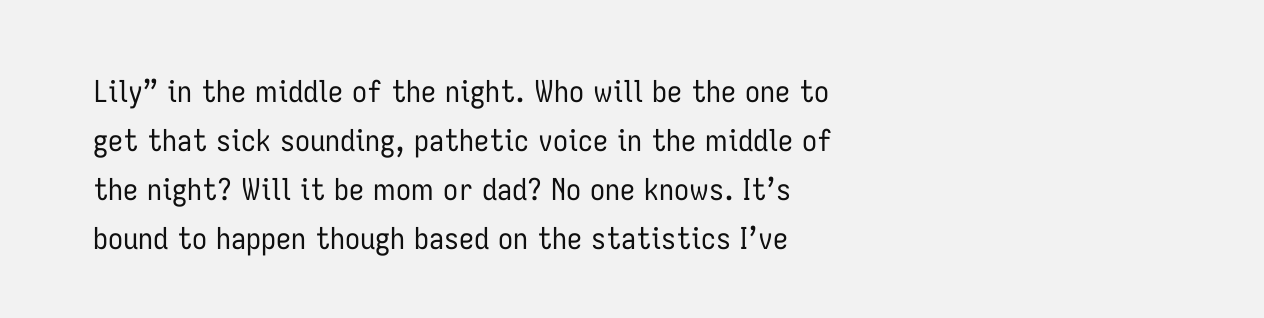Lily” in the middle of the night. Who will be the one to get that sick sounding, pathetic voice in the middle of the night? Will it be mom or dad? No one knows. It’s bound to happen though based on the statistics I’ve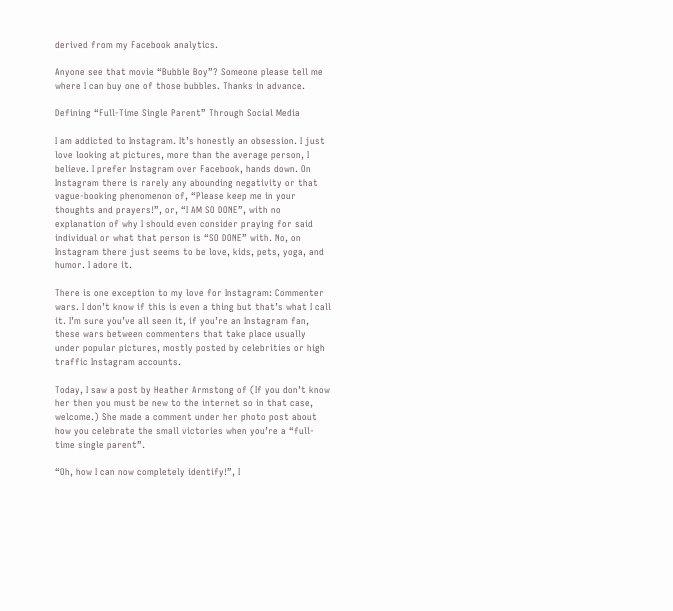derived from my Facebook analytics.

Anyone see that movie “Bubble Boy”? Someone please tell me where I can buy one of those bubbles. Thanks in advance.

Defining “Full-Time Single Parent” Through Social Media

I am addicted to Instagram. It’s honestly an obsession. I just love looking at pictures, more than the average person, I believe. I prefer Instagram over Facebook, hands down. On Instagram there is rarely any abounding negativity or that vague-booking phenomenon of, “Please keep me in your thoughts and prayers!”, or, “I AM SO DONE”, with no explanation of why I should even consider praying for said individual or what that person is “SO DONE” with. No, on Instagram there just seems to be love, kids, pets, yoga, and humor. I adore it.

There is one exception to my love for Instagram: Commenter wars. I don’t know if this is even a thing but that’s what I call it. I’m sure you’ve all seen it, if you’re an Instagram fan, these wars between commenters that take place usually under popular pictures, mostly posted by celebrities or high traffic Instagram accounts.

Today, I saw a post by Heather Armstong of (If you don’t know her then you must be new to the internet so in that case, welcome.) She made a comment under her photo post about how you celebrate the small victories when you’re a “full-time single parent”.

“Oh, how I can now completely identify!”, I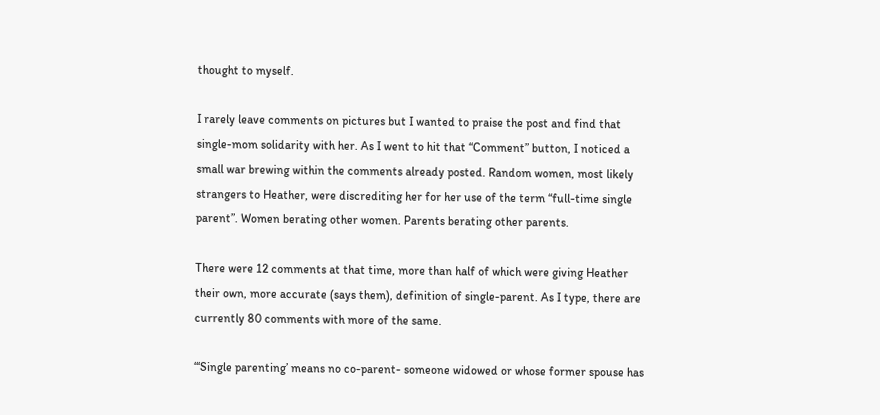thought to myself.

I rarely leave comments on pictures but I wanted to praise the post and find that single-mom solidarity with her. As I went to hit that “Comment” button, I noticed a small war brewing within the comments already posted. Random women, most likely strangers to Heather, were discrediting her for her use of the term “full-time single parent”. Women berating other women. Parents berating other parents.

There were 12 comments at that time, more than half of which were giving Heather their own, more accurate (says them), definition of single-parent. As I type, there are currently 80 comments with more of the same.

“‘Single parenting’ means no co-parent- someone widowed or whose former spouse has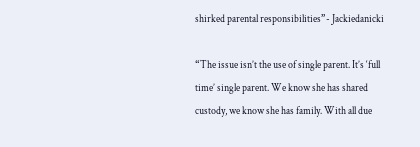shirked parental responsibilities”- Jackiedanicki

“The issue isn’t the use of single parent. It’s ‘full time’ single parent. We know she has shared custody, we know she has family. With all due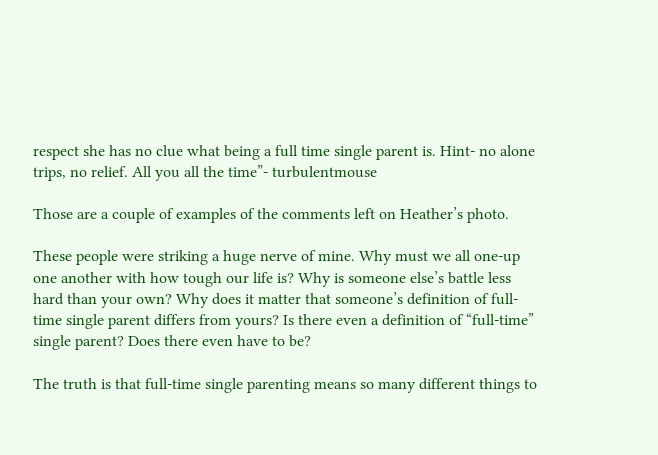respect she has no clue what being a full time single parent is. Hint- no alone trips, no relief. All you all the time”- turbulentmouse

Those are a couple of examples of the comments left on Heather’s photo.

These people were striking a huge nerve of mine. Why must we all one-up one another with how tough our life is? Why is someone else’s battle less hard than your own? Why does it matter that someone’s definition of full-time single parent differs from yours? Is there even a definition of “full-time” single parent? Does there even have to be?

The truth is that full-time single parenting means so many different things to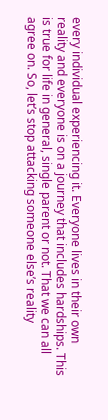every individual experiencing it. Everyone lives in their own reality and everyone is on a journey that includes hardships. This is true for life in general, single parent or not. That we can all agree on. So, let’s stop attacking someone else’s reality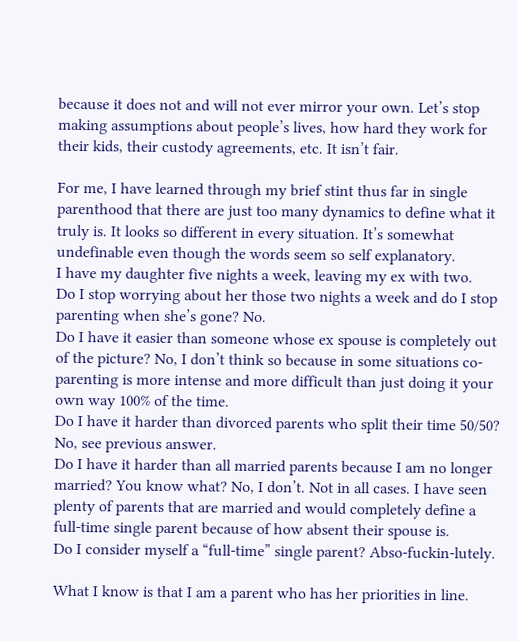because it does not and will not ever mirror your own. Let’s stop making assumptions about people’s lives, how hard they work for their kids, their custody agreements, etc. It isn’t fair.

For me, I have learned through my brief stint thus far in single parenthood that there are just too many dynamics to define what it truly is. It looks so different in every situation. It’s somewhat undefinable even though the words seem so self explanatory.
I have my daughter five nights a week, leaving my ex with two.
Do I stop worrying about her those two nights a week and do I stop parenting when she’s gone? No.
Do I have it easier than someone whose ex spouse is completely out of the picture? No, I don’t think so because in some situations co-parenting is more intense and more difficult than just doing it your own way 100% of the time.
Do I have it harder than divorced parents who split their time 50/50? No, see previous answer.
Do I have it harder than all married parents because I am no longer married? You know what? No, I don’t. Not in all cases. I have seen plenty of parents that are married and would completely define a full-time single parent because of how absent their spouse is.
Do I consider myself a “full-time” single parent? Abso-fuckin-lutely.

What I know is that I am a parent who has her priorities in line.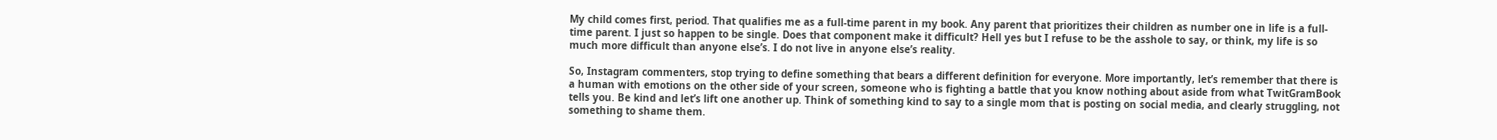My child comes first, period. That qualifies me as a full-time parent in my book. Any parent that prioritizes their children as number one in life is a full-time parent. I just so happen to be single. Does that component make it difficult? Hell yes but I refuse to be the asshole to say, or think, my life is so much more difficult than anyone else’s. I do not live in anyone else’s reality.

So, Instagram commenters, stop trying to define something that bears a different definition for everyone. More importantly, let’s remember that there is a human with emotions on the other side of your screen, someone who is fighting a battle that you know nothing about aside from what TwitGramBook tells you. Be kind and let’s lift one another up. Think of something kind to say to a single mom that is posting on social media, and clearly struggling, not something to shame them.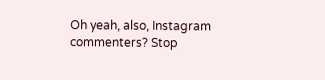Oh yeah, also, Instagram commenters? Stop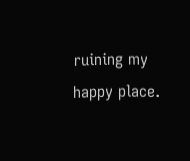ruining my happy place.